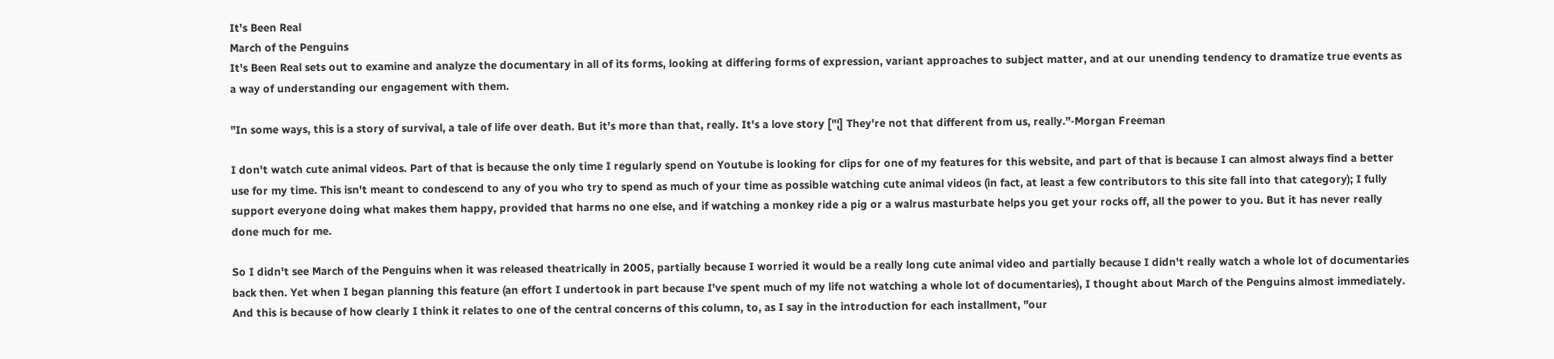It's Been Real
March of the Penguins
It's Been Real sets out to examine and analyze the documentary in all of its forms, looking at differing forms of expression, variant approaches to subject matter, and at our unending tendency to dramatize true events as a way of understanding our engagement with them.

"In some ways, this is a story of survival, a tale of life over death. But it's more than that, really. It's a love story ["¦] They're not that different from us, really."-Morgan Freeman

I don't watch cute animal videos. Part of that is because the only time I regularly spend on Youtube is looking for clips for one of my features for this website, and part of that is because I can almost always find a better use for my time. This isn't meant to condescend to any of you who try to spend as much of your time as possible watching cute animal videos (in fact, at least a few contributors to this site fall into that category); I fully support everyone doing what makes them happy, provided that harms no one else, and if watching a monkey ride a pig or a walrus masturbate helps you get your rocks off, all the power to you. But it has never really done much for me.

So I didn't see March of the Penguins when it was released theatrically in 2005, partially because I worried it would be a really long cute animal video and partially because I didn't really watch a whole lot of documentaries back then. Yet when I began planning this feature (an effort I undertook in part because I've spent much of my life not watching a whole lot of documentaries), I thought about March of the Penguins almost immediately. And this is because of how clearly I think it relates to one of the central concerns of this column, to, as I say in the introduction for each installment, "our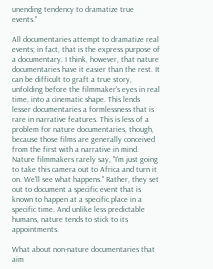unending tendency to dramatize true events."

All documentaries attempt to dramatize real events; in fact, that is the express purpose of a documentary. I think, however, that nature documentaries have it easier than the rest. It can be difficult to graft a true story, unfolding before the filmmaker's eyes in real time, into a cinematic shape. This lends lesser documentaries a formlessness that is rare in narrative features. This is less of a problem for nature documentaries, though, because those films are generally conceived from the first with a narrative in mind. Nature filmmakers rarely say, "I'm just going to take this camera out to Africa and turn it on. We'll see what happens." Rather, they set out to document a specific event that is known to happen at a specific place in a specific time. And unlike less predictable humans, nature tends to stick to its appointments.

What about non-nature documentaries that aim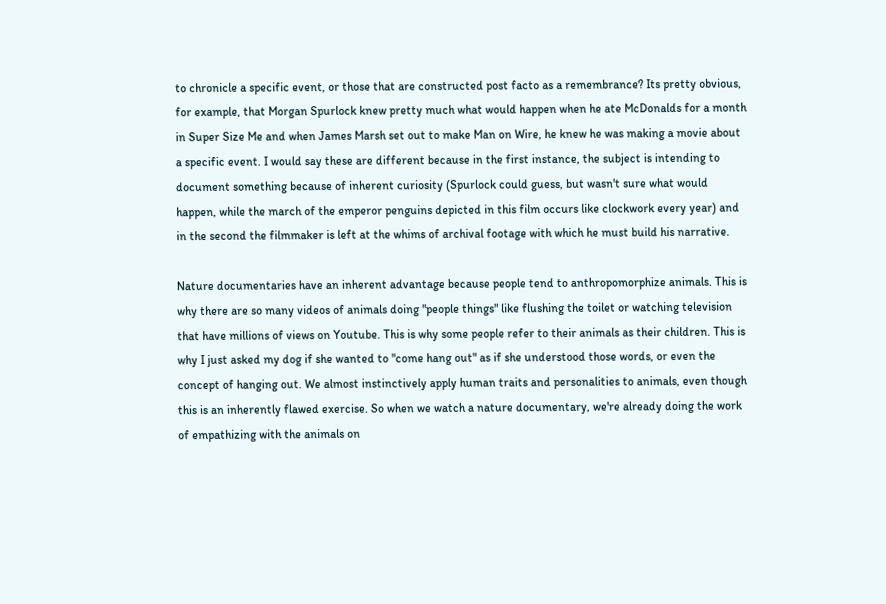to chronicle a specific event, or those that are constructed post facto as a remembrance? Its pretty obvious, for example, that Morgan Spurlock knew pretty much what would happen when he ate McDonalds for a month in Super Size Me and when James Marsh set out to make Man on Wire, he knew he was making a movie about a specific event. I would say these are different because in the first instance, the subject is intending to document something because of inherent curiosity (Spurlock could guess, but wasn't sure what would happen, while the march of the emperor penguins depicted in this film occurs like clockwork every year) and in the second the filmmaker is left at the whims of archival footage with which he must build his narrative.

Nature documentaries have an inherent advantage because people tend to anthropomorphize animals. This is why there are so many videos of animals doing "people things" like flushing the toilet or watching television that have millions of views on Youtube. This is why some people refer to their animals as their children. This is why I just asked my dog if she wanted to "come hang out" as if she understood those words, or even the concept of hanging out. We almost instinctively apply human traits and personalities to animals, even though this is an inherently flawed exercise. So when we watch a nature documentary, we're already doing the work of empathizing with the animals on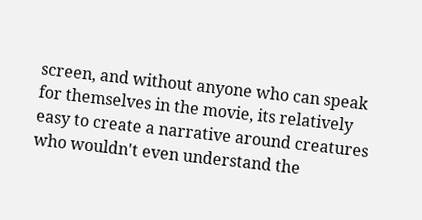screen, and without anyone who can speak for themselves in the movie, its relatively easy to create a narrative around creatures who wouldn't even understand the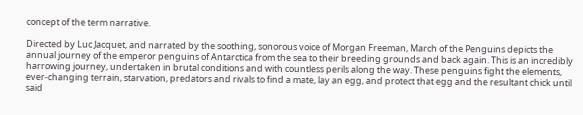concept of the term narrative.

Directed by Luc Jacquet, and narrated by the soothing, sonorous voice of Morgan Freeman, March of the Penguins depicts the annual journey of the emperor penguins of Antarctica from the sea to their breeding grounds and back again. This is an incredibly harrowing journey, undertaken in brutal conditions and with countless perils along the way. These penguins fight the elements, ever-changing terrain, starvation, predators and rivals to find a mate, lay an egg, and protect that egg and the resultant chick until said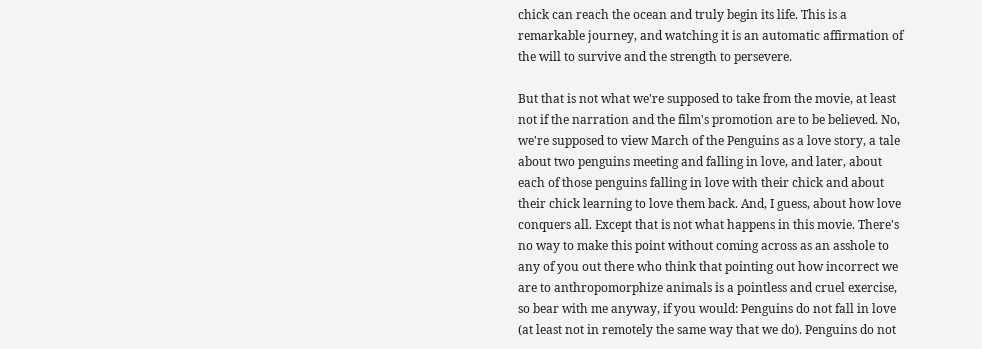chick can reach the ocean and truly begin its life. This is a remarkable journey, and watching it is an automatic affirmation of the will to survive and the strength to persevere.

But that is not what we're supposed to take from the movie, at least not if the narration and the film's promotion are to be believed. No, we're supposed to view March of the Penguins as a love story, a tale about two penguins meeting and falling in love, and later, about each of those penguins falling in love with their chick and about their chick learning to love them back. And, I guess, about how love conquers all. Except that is not what happens in this movie. There's no way to make this point without coming across as an asshole to any of you out there who think that pointing out how incorrect we are to anthropomorphize animals is a pointless and cruel exercise, so bear with me anyway, if you would: Penguins do not fall in love (at least not in remotely the same way that we do). Penguins do not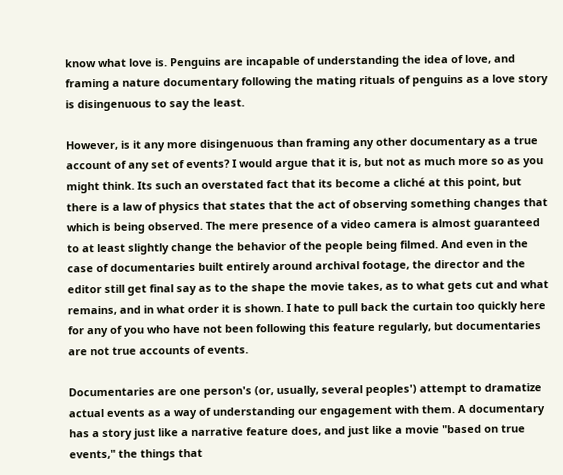know what love is. Penguins are incapable of understanding the idea of love, and framing a nature documentary following the mating rituals of penguins as a love story is disingenuous to say the least.

However, is it any more disingenuous than framing any other documentary as a true account of any set of events? I would argue that it is, but not as much more so as you might think. Its such an overstated fact that its become a cliché at this point, but there is a law of physics that states that the act of observing something changes that which is being observed. The mere presence of a video camera is almost guaranteed to at least slightly change the behavior of the people being filmed. And even in the case of documentaries built entirely around archival footage, the director and the editor still get final say as to the shape the movie takes, as to what gets cut and what remains, and in what order it is shown. I hate to pull back the curtain too quickly here for any of you who have not been following this feature regularly, but documentaries are not true accounts of events.

Documentaries are one person's (or, usually, several peoples') attempt to dramatize actual events as a way of understanding our engagement with them. A documentary has a story just like a narrative feature does, and just like a movie "based on true events," the things that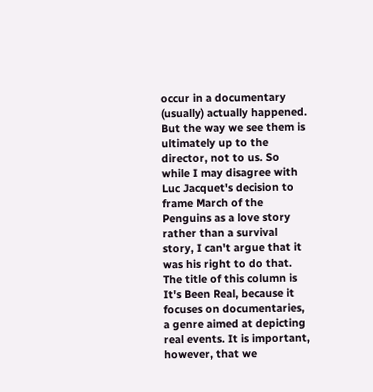occur in a documentary (usually) actually happened. But the way we see them is ultimately up to the director, not to us. So while I may disagree with Luc Jacquet's decision to frame March of the Penguins as a love story rather than a survival story, I can't argue that it was his right to do that. The title of this column is It's Been Real, because it focuses on documentaries, a genre aimed at depicting real events. It is important, however, that we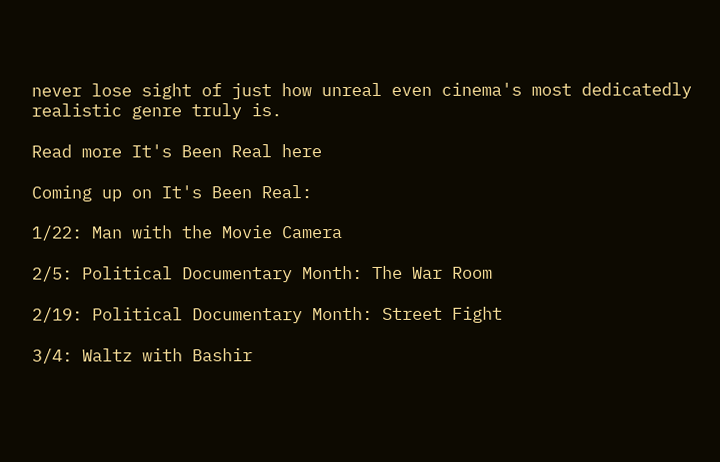never lose sight of just how unreal even cinema's most dedicatedly realistic genre truly is.

Read more It's Been Real here

Coming up on It's Been Real:

1/22: Man with the Movie Camera

2/5: Political Documentary Month: The War Room

2/19: Political Documentary Month: Street Fight

3/4: Waltz with Bashir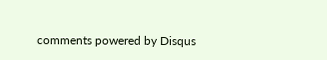comments powered by Disqus